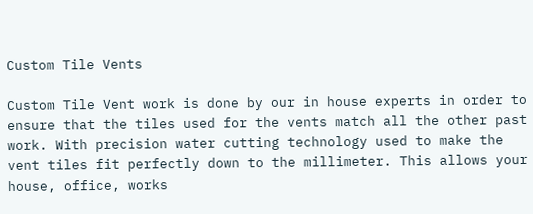Custom Tile Vents

Custom Tile Vent work is done by our in house experts in order to ensure that the tiles used for the vents match all the other past work. With precision water cutting technology used to make the vent tiles fit perfectly down to the millimeter. This allows your house, office, works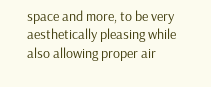space and more, to be very aesthetically pleasing while also allowing proper air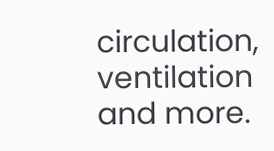circulation, ventilation and more.